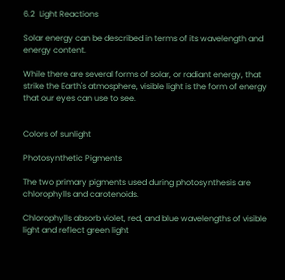6.2  Light Reactions

Solar energy can be described in terms of its wavelength and energy content.

While there are several forms of solar, or radiant energy, that strike the Earth's atmosphere, visible light is the form of energy that our eyes can use to see.


Colors of sunlight

Photosynthetic Pigments

The two primary pigments used during photosynthesis are chlorophylls and carotenoids.

Chlorophylls absorb violet, red, and blue wavelengths of visible light and reflect green light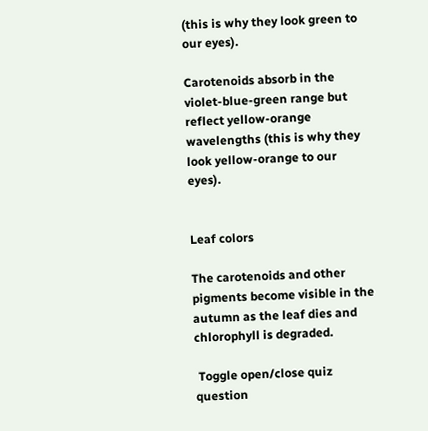(this is why they look green to our eyes).

Carotenoids absorb in the violet-blue-green range but reflect yellow-orange wavelengths (this is why they look yellow-orange to our eyes).


Leaf colors

The carotenoids and other pigments become visible in the autumn as the leaf dies and chlorophyll is degraded.

 Toggle open/close quiz question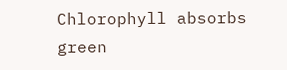Chlorophyll absorbs green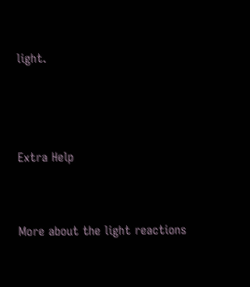light.



Extra Help


More about the light reactions